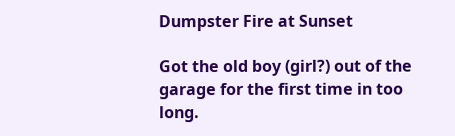Dumpster Fire at Sunset

Got the old boy (girl?) out of the garage for the first time in too long.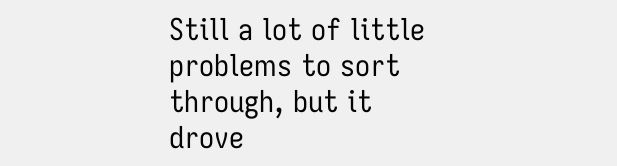Still a lot of little problems to sort through, but it drove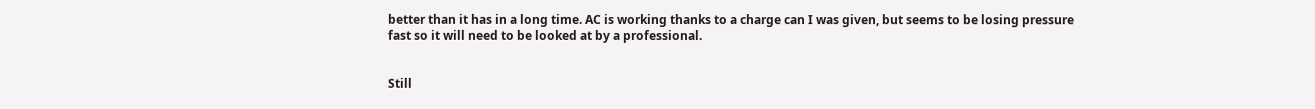better than it has in a long time. AC is working thanks to a charge can I was given, but seems to be losing pressure fast so it will need to be looked at by a professional.


Still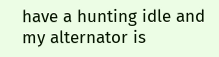have a hunting idle and my alternator is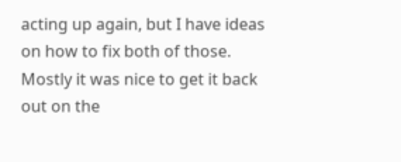acting up again, but I have ideas on how to fix both of those. Mostly it was nice to get it back out on the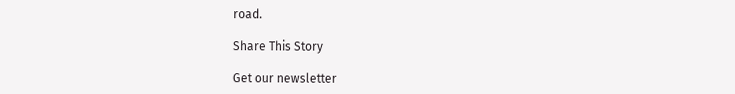road.

Share This Story

Get our newsletter